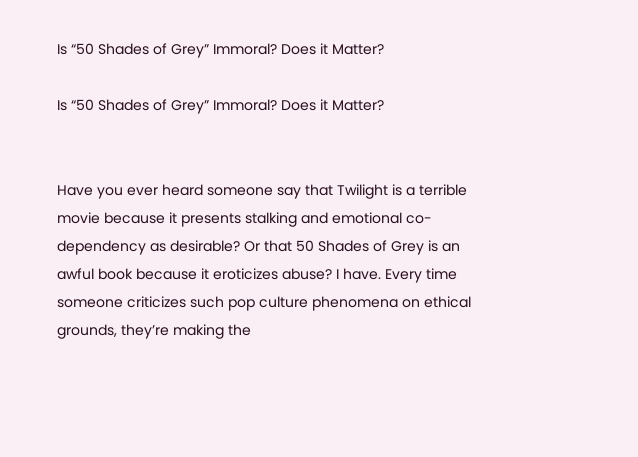Is “50 Shades of Grey” Immoral? Does it Matter?

Is “50 Shades of Grey” Immoral? Does it Matter?


Have you ever heard someone say that Twilight is a terrible movie because it presents stalking and emotional co-dependency as desirable? Or that 50 Shades of Grey is an awful book because it eroticizes abuse? I have. Every time someone criticizes such pop culture phenomena on ethical grounds, they’re making the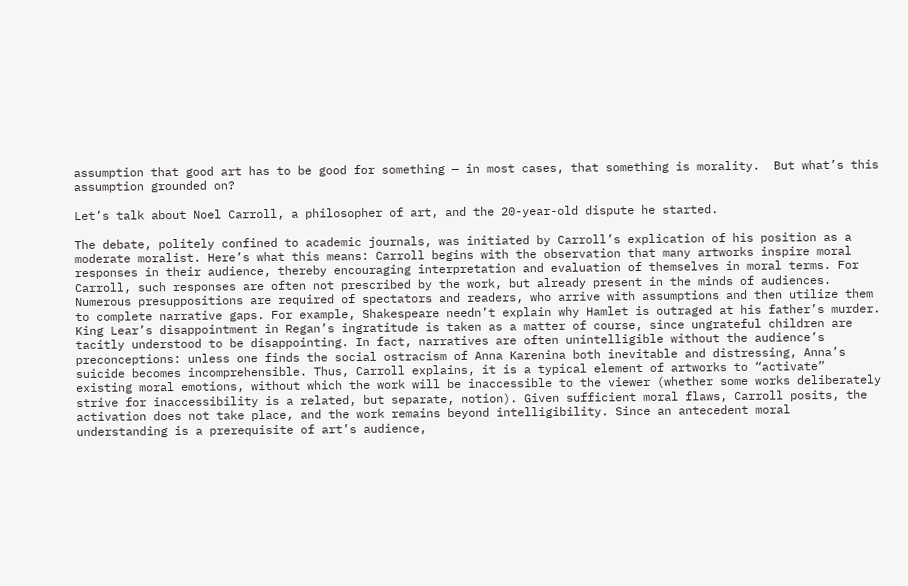assumption that good art has to be good for something — in most cases, that something is morality.  But what’s this assumption grounded on?

Let’s talk about Noel Carroll, a philosopher of art, and the 20-year-old dispute he started.

The debate, politely confined to academic journals, was initiated by Carroll’s explication of his position as a moderate moralist. Here’s what this means: Carroll begins with the observation that many artworks inspire moral responses in their audience, thereby encouraging interpretation and evaluation of themselves in moral terms. For Carroll, such responses are often not prescribed by the work, but already present in the minds of audiences. Numerous presuppositions are required of spectators and readers, who arrive with assumptions and then utilize them to complete narrative gaps. For example, Shakespeare needn’t explain why Hamlet is outraged at his father’s murder. King Lear’s disappointment in Regan’s ingratitude is taken as a matter of course, since ungrateful children are tacitly understood to be disappointing. In fact, narratives are often unintelligible without the audience’s preconceptions: unless one finds the social ostracism of Anna Karenina both inevitable and distressing, Anna’s suicide becomes incomprehensible. Thus, Carroll explains, it is a typical element of artworks to “activate” existing moral emotions, without which the work will be inaccessible to the viewer (whether some works deliberately strive for inaccessibility is a related, but separate, notion). Given sufficient moral flaws, Carroll posits, the activation does not take place, and the work remains beyond intelligibility. Since an antecedent moral understanding is a prerequisite of art’s audience,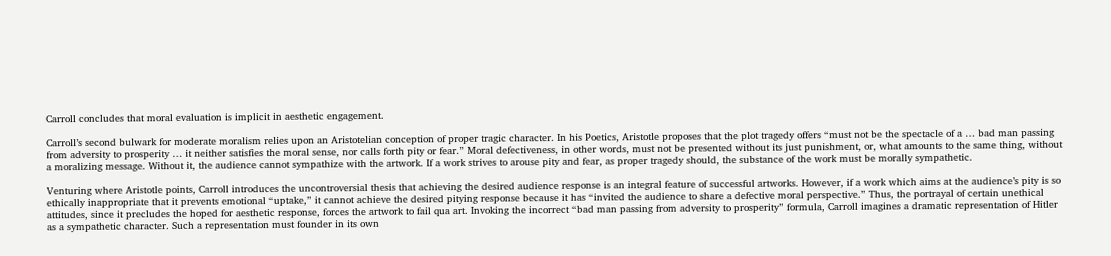Carroll concludes that moral evaluation is implicit in aesthetic engagement.

Carroll’s second bulwark for moderate moralism relies upon an Aristotelian conception of proper tragic character. In his Poetics, Aristotle proposes that the plot tragedy offers “must not be the spectacle of a … bad man passing from adversity to prosperity … it neither satisfies the moral sense, nor calls forth pity or fear.” Moral defectiveness, in other words, must not be presented without its just punishment, or, what amounts to the same thing, without a moralizing message. Without it, the audience cannot sympathize with the artwork. If a work strives to arouse pity and fear, as proper tragedy should, the substance of the work must be morally sympathetic.

Venturing where Aristotle points, Carroll introduces the uncontroversial thesis that achieving the desired audience response is an integral feature of successful artworks. However, if a work which aims at the audience’s pity is so ethically inappropriate that it prevents emotional “uptake,” it cannot achieve the desired pitying response because it has “invited the audience to share a defective moral perspective.” Thus, the portrayal of certain unethical attitudes, since it precludes the hoped for aesthetic response, forces the artwork to fail qua art. Invoking the incorrect “bad man passing from adversity to prosperity” formula, Carroll imagines a dramatic representation of Hitler as a sympathetic character. Such a representation must founder in its own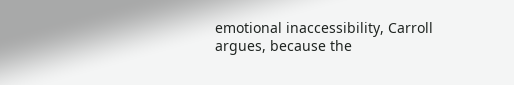emotional inaccessibility, Carroll argues, because the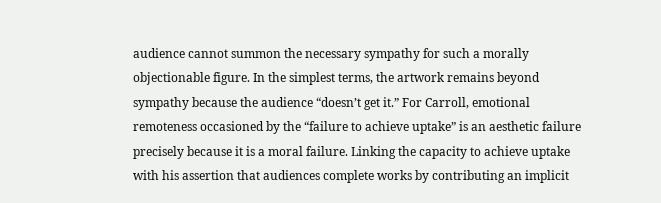audience cannot summon the necessary sympathy for such a morally objectionable figure. In the simplest terms, the artwork remains beyond sympathy because the audience “doesn’t get it.” For Carroll, emotional remoteness occasioned by the “failure to achieve uptake” is an aesthetic failure precisely because it is a moral failure. Linking the capacity to achieve uptake with his assertion that audiences complete works by contributing an implicit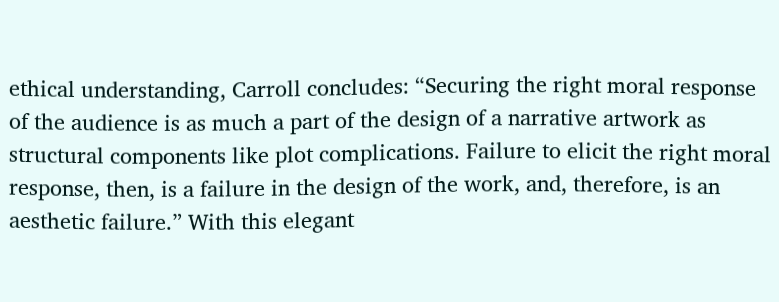ethical understanding, Carroll concludes: “Securing the right moral response of the audience is as much a part of the design of a narrative artwork as structural components like plot complications. Failure to elicit the right moral response, then, is a failure in the design of the work, and, therefore, is an aesthetic failure.” With this elegant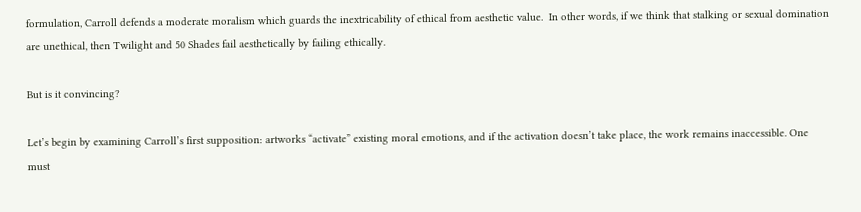formulation, Carroll defends a moderate moralism which guards the inextricability of ethical from aesthetic value.  In other words, if we think that stalking or sexual domination are unethical, then Twilight and 50 Shades fail aesthetically by failing ethically.

But is it convincing?

Let’s begin by examining Carroll’s first supposition: artworks “activate” existing moral emotions, and if the activation doesn’t take place, the work remains inaccessible. One must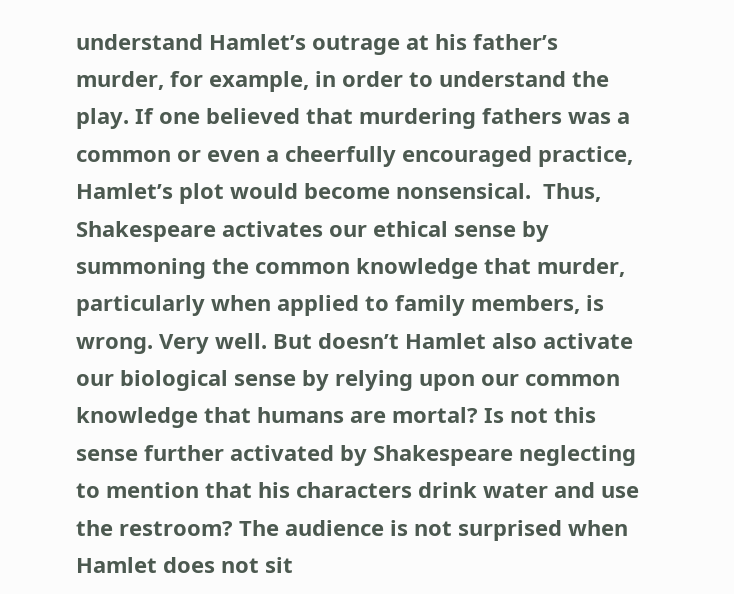understand Hamlet’s outrage at his father’s murder, for example, in order to understand the play. If one believed that murdering fathers was a common or even a cheerfully encouraged practice, Hamlet’s plot would become nonsensical.  Thus, Shakespeare activates our ethical sense by summoning the common knowledge that murder, particularly when applied to family members, is wrong. Very well. But doesn’t Hamlet also activate our biological sense by relying upon our common knowledge that humans are mortal? Is not this sense further activated by Shakespeare neglecting to mention that his characters drink water and use the restroom? The audience is not surprised when Hamlet does not sit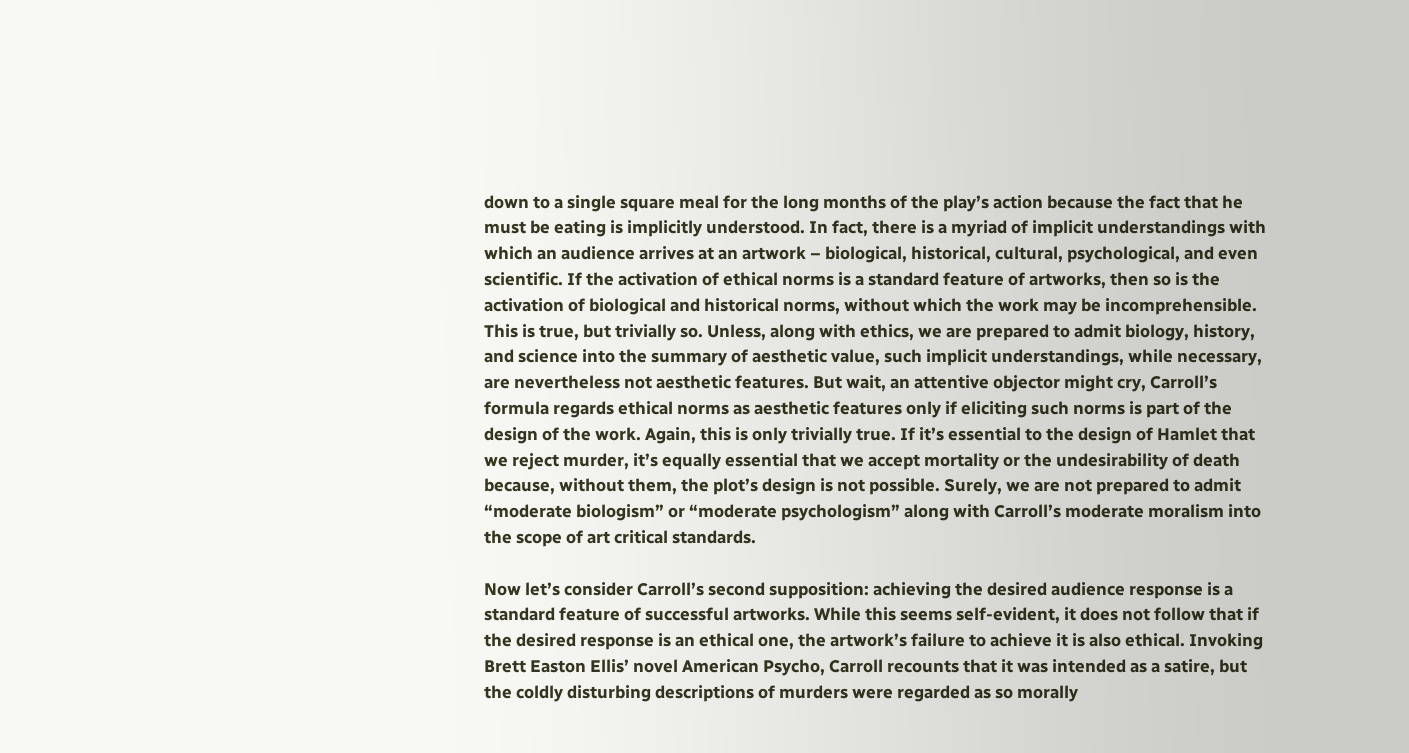down to a single square meal for the long months of the play’s action because the fact that he must be eating is implicitly understood. In fact, there is a myriad of implicit understandings with which an audience arrives at an artwork – biological, historical, cultural, psychological, and even scientific. If the activation of ethical norms is a standard feature of artworks, then so is the activation of biological and historical norms, without which the work may be incomprehensible. This is true, but trivially so. Unless, along with ethics, we are prepared to admit biology, history, and science into the summary of aesthetic value, such implicit understandings, while necessary, are nevertheless not aesthetic features. But wait, an attentive objector might cry, Carroll’s formula regards ethical norms as aesthetic features only if eliciting such norms is part of the design of the work. Again, this is only trivially true. If it’s essential to the design of Hamlet that we reject murder, it’s equally essential that we accept mortality or the undesirability of death because, without them, the plot’s design is not possible. Surely, we are not prepared to admit “moderate biologism” or “moderate psychologism” along with Carroll’s moderate moralism into the scope of art critical standards.

Now let’s consider Carroll’s second supposition: achieving the desired audience response is a standard feature of successful artworks. While this seems self-evident, it does not follow that if the desired response is an ethical one, the artwork’s failure to achieve it is also ethical. Invoking Brett Easton Ellis’ novel American Psycho, Carroll recounts that it was intended as a satire, but the coldly disturbing descriptions of murders were regarded as so morally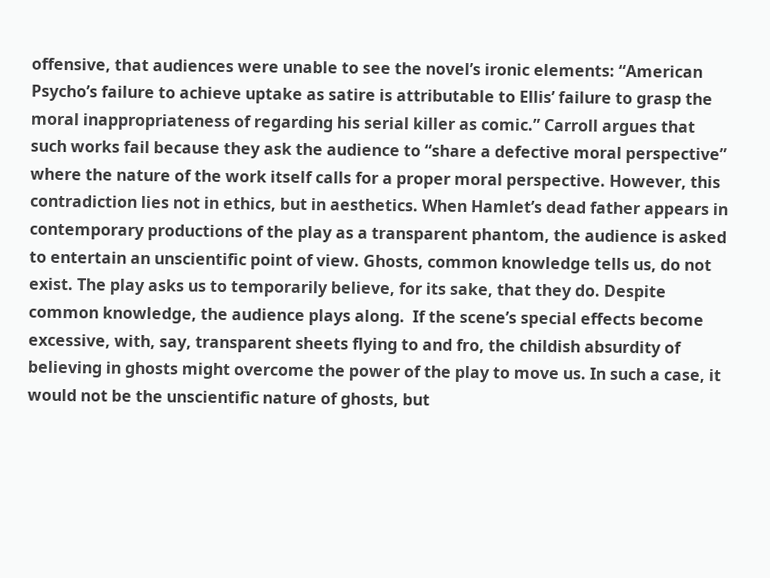offensive, that audiences were unable to see the novel’s ironic elements: “American Psycho’s failure to achieve uptake as satire is attributable to Ellis’ failure to grasp the moral inappropriateness of regarding his serial killer as comic.” Carroll argues that such works fail because they ask the audience to “share a defective moral perspective” where the nature of the work itself calls for a proper moral perspective. However, this contradiction lies not in ethics, but in aesthetics. When Hamlet’s dead father appears in contemporary productions of the play as a transparent phantom, the audience is asked to entertain an unscientific point of view. Ghosts, common knowledge tells us, do not exist. The play asks us to temporarily believe, for its sake, that they do. Despite common knowledge, the audience plays along.  If the scene’s special effects become excessive, with, say, transparent sheets flying to and fro, the childish absurdity of believing in ghosts might overcome the power of the play to move us. In such a case, it would not be the unscientific nature of ghosts, but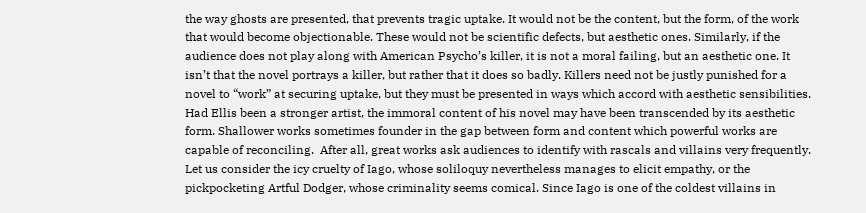the way ghosts are presented, that prevents tragic uptake. It would not be the content, but the form, of the work that would become objectionable. These would not be scientific defects, but aesthetic ones. Similarly, if the audience does not play along with American Psycho’s killer, it is not a moral failing, but an aesthetic one. It isn’t that the novel portrays a killer, but rather that it does so badly. Killers need not be justly punished for a novel to “work” at securing uptake, but they must be presented in ways which accord with aesthetic sensibilities. Had Ellis been a stronger artist, the immoral content of his novel may have been transcended by its aesthetic form. Shallower works sometimes founder in the gap between form and content which powerful works are capable of reconciling.  After all, great works ask audiences to identify with rascals and villains very frequently. Let us consider the icy cruelty of Iago, whose soliloquy nevertheless manages to elicit empathy, or the pickpocketing Artful Dodger, whose criminality seems comical. Since Iago is one of the coldest villains in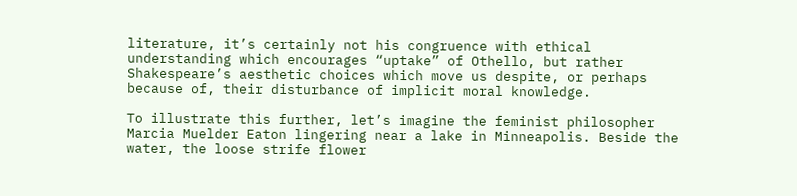literature, it’s certainly not his congruence with ethical understanding which encourages “uptake” of Othello, but rather Shakespeare’s aesthetic choices which move us despite, or perhaps because of, their disturbance of implicit moral knowledge.

To illustrate this further, let’s imagine the feminist philosopher Marcia Muelder Eaton lingering near a lake in Minneapolis. Beside the water, the loose strife flower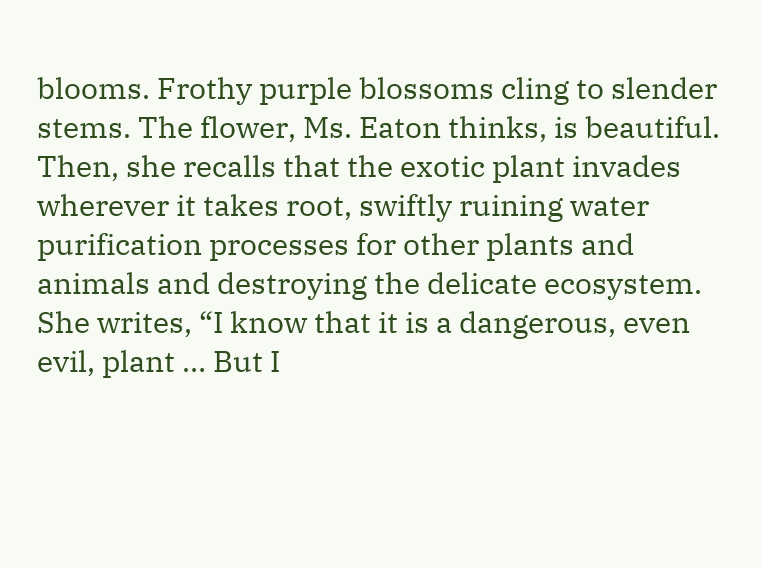blooms. Frothy purple blossoms cling to slender stems. The flower, Ms. Eaton thinks, is beautiful. Then, she recalls that the exotic plant invades wherever it takes root, swiftly ruining water purification processes for other plants and animals and destroying the delicate ecosystem. She writes, “I know that it is a dangerous, even evil, plant … But I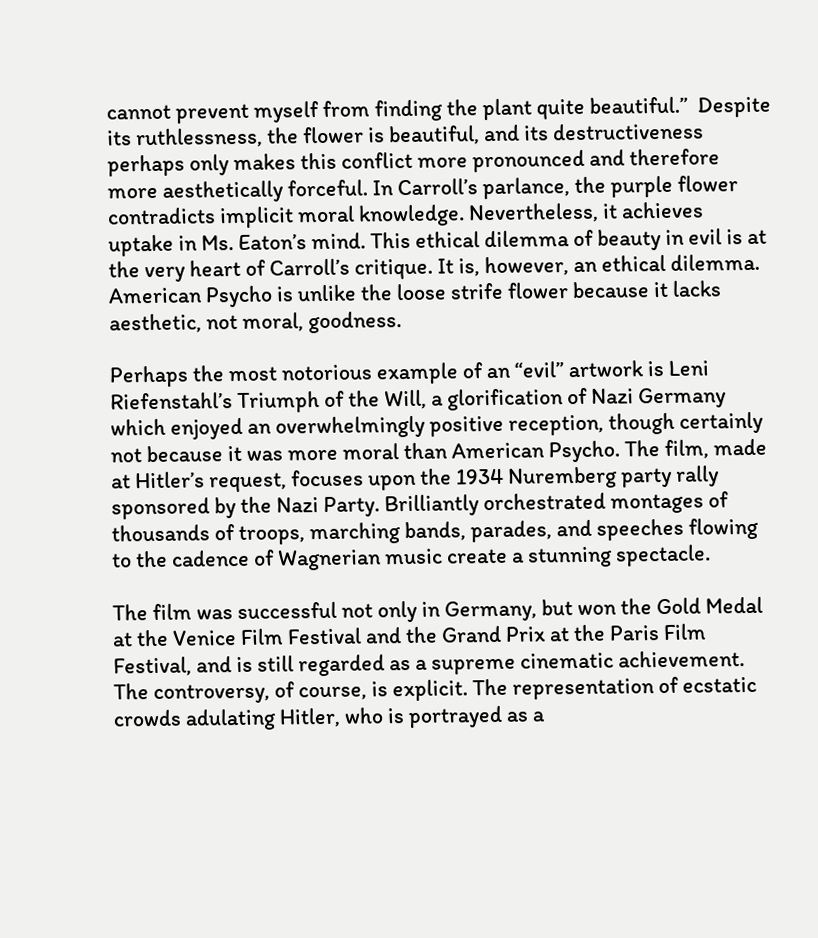cannot prevent myself from finding the plant quite beautiful.”  Despite its ruthlessness, the flower is beautiful, and its destructiveness perhaps only makes this conflict more pronounced and therefore more aesthetically forceful. In Carroll’s parlance, the purple flower contradicts implicit moral knowledge. Nevertheless, it achieves uptake in Ms. Eaton’s mind. This ethical dilemma of beauty in evil is at the very heart of Carroll’s critique. It is, however, an ethical dilemma. American Psycho is unlike the loose strife flower because it lacks aesthetic, not moral, goodness.

Perhaps the most notorious example of an “evil” artwork is Leni Riefenstahl’s Triumph of the Will, a glorification of Nazi Germany which enjoyed an overwhelmingly positive reception, though certainly not because it was more moral than American Psycho. The film, made at Hitler’s request, focuses upon the 1934 Nuremberg party rally sponsored by the Nazi Party. Brilliantly orchestrated montages of thousands of troops, marching bands, parades, and speeches flowing to the cadence of Wagnerian music create a stunning spectacle.

The film was successful not only in Germany, but won the Gold Medal at the Venice Film Festival and the Grand Prix at the Paris Film Festival, and is still regarded as a supreme cinematic achievement. The controversy, of course, is explicit. The representation of ecstatic crowds adulating Hitler, who is portrayed as a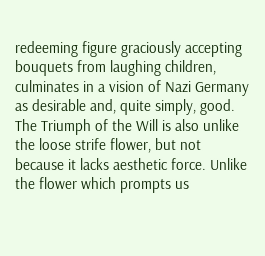redeeming figure graciously accepting bouquets from laughing children, culminates in a vision of Nazi Germany as desirable and, quite simply, good. The Triumph of the Will is also unlike the loose strife flower, but not because it lacks aesthetic force. Unlike the flower which prompts us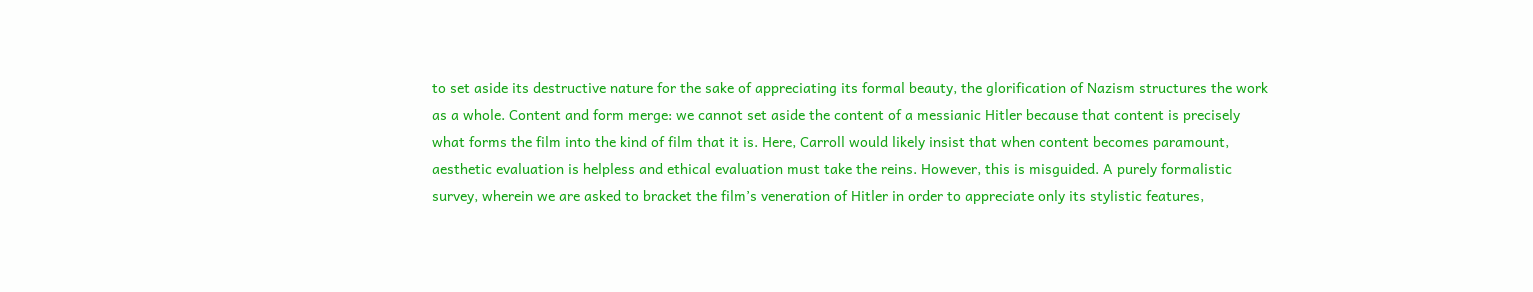to set aside its destructive nature for the sake of appreciating its formal beauty, the glorification of Nazism structures the work as a whole. Content and form merge: we cannot set aside the content of a messianic Hitler because that content is precisely what forms the film into the kind of film that it is. Here, Carroll would likely insist that when content becomes paramount, aesthetic evaluation is helpless and ethical evaluation must take the reins. However, this is misguided. A purely formalistic survey, wherein we are asked to bracket the film’s veneration of Hitler in order to appreciate only its stylistic features,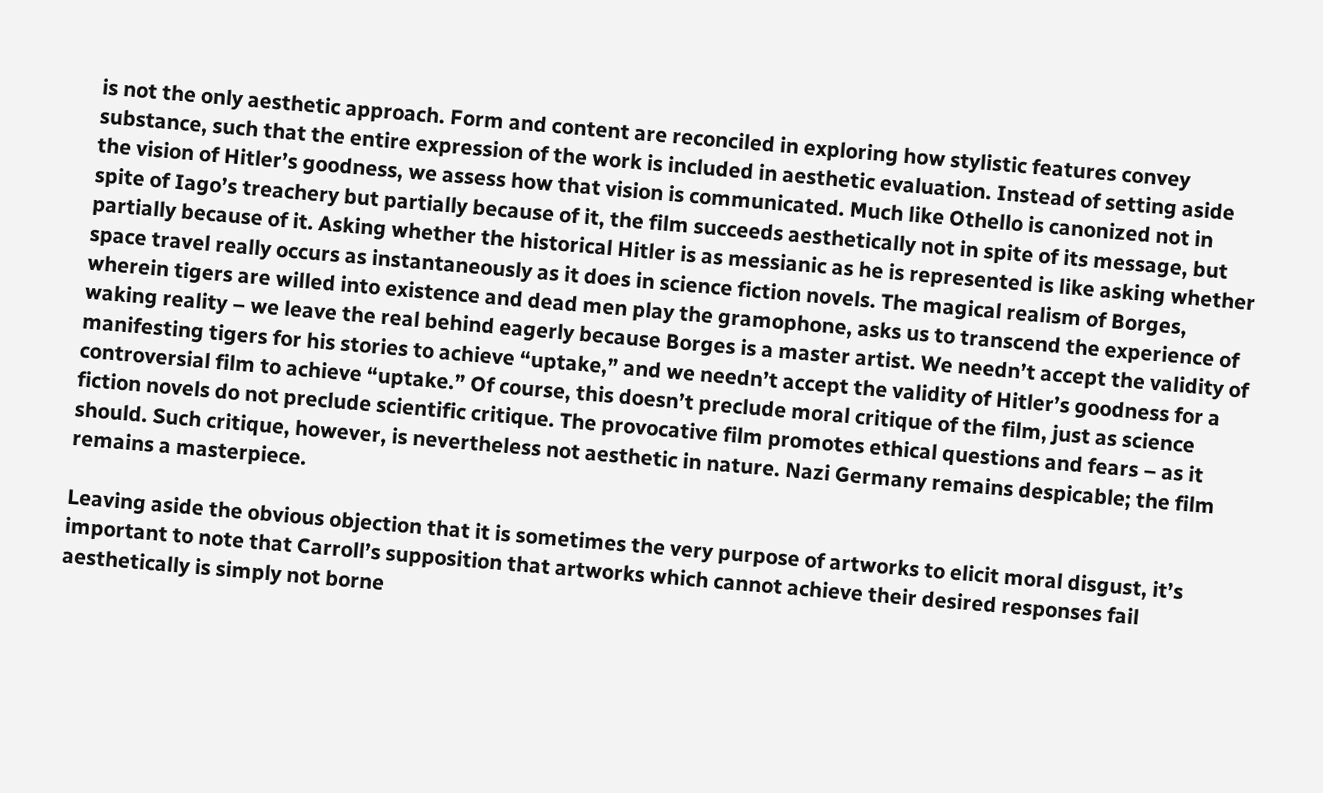is not the only aesthetic approach. Form and content are reconciled in exploring how stylistic features convey substance, such that the entire expression of the work is included in aesthetic evaluation. Instead of setting aside the vision of Hitler’s goodness, we assess how that vision is communicated. Much like Othello is canonized not in spite of Iago’s treachery but partially because of it, the film succeeds aesthetically not in spite of its message, but partially because of it. Asking whether the historical Hitler is as messianic as he is represented is like asking whether space travel really occurs as instantaneously as it does in science fiction novels. The magical realism of Borges, wherein tigers are willed into existence and dead men play the gramophone, asks us to transcend the experience of waking reality – we leave the real behind eagerly because Borges is a master artist. We needn’t accept the validity of manifesting tigers for his stories to achieve “uptake,” and we needn’t accept the validity of Hitler’s goodness for a controversial film to achieve “uptake.” Of course, this doesn’t preclude moral critique of the film, just as science fiction novels do not preclude scientific critique. The provocative film promotes ethical questions and fears – as it should. Such critique, however, is nevertheless not aesthetic in nature. Nazi Germany remains despicable; the film remains a masterpiece.

Leaving aside the obvious objection that it is sometimes the very purpose of artworks to elicit moral disgust, it’s important to note that Carroll’s supposition that artworks which cannot achieve their desired responses fail aesthetically is simply not borne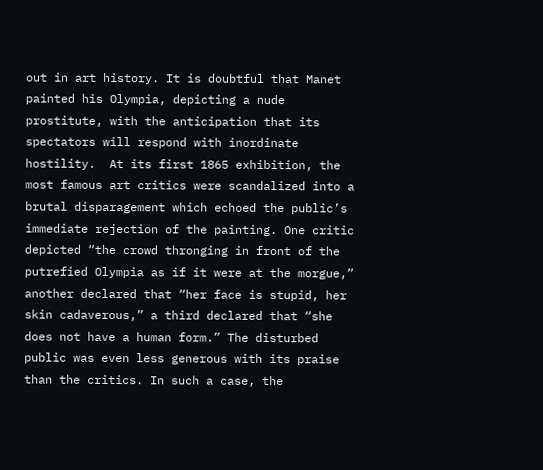out in art history. It is doubtful that Manet painted his Olympia, depicting a nude prostitute, with the anticipation that its spectators will respond with inordinate hostility.  At its first 1865 exhibition, the most famous art critics were scandalized into a brutal disparagement which echoed the public’s immediate rejection of the painting. One critic depicted “the crowd thronging in front of the putrefied Olympia as if it were at the morgue,” another declared that “her face is stupid, her skin cadaverous,” a third declared that “she does not have a human form.” The disturbed public was even less generous with its praise than the critics. In such a case, the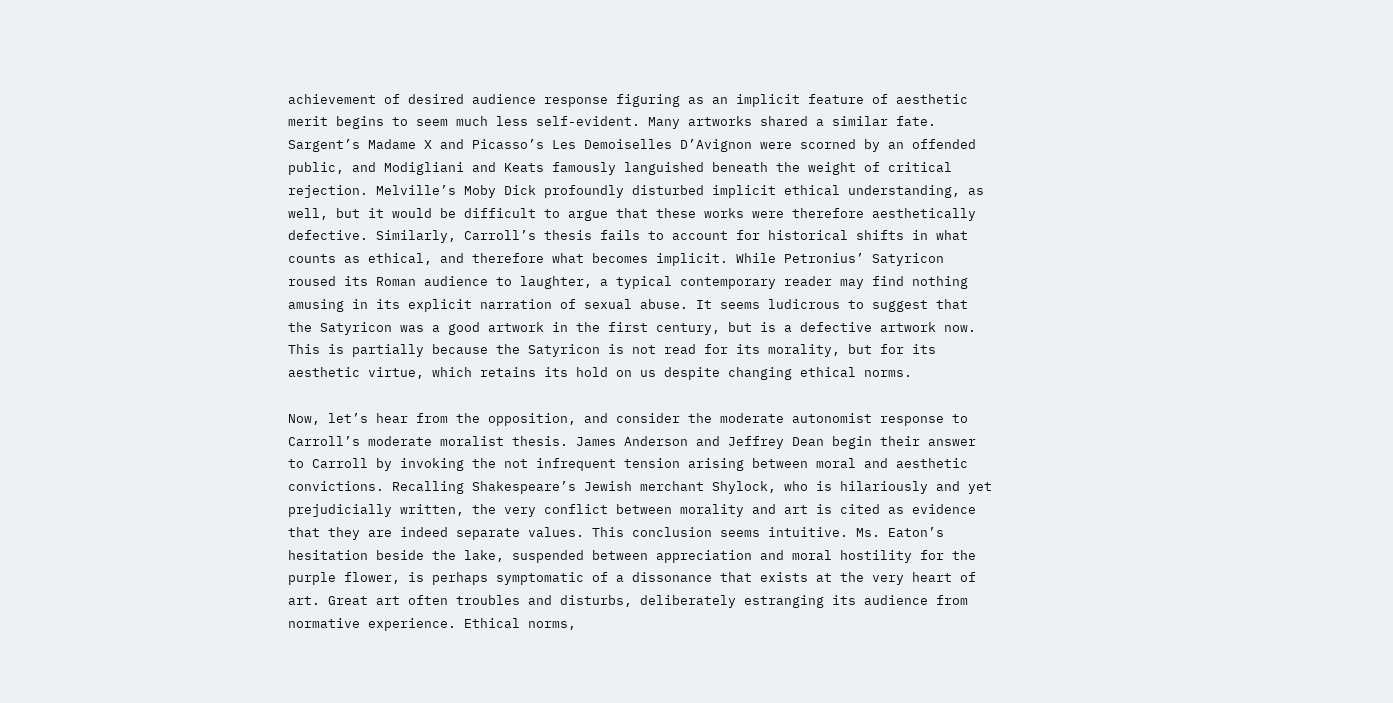achievement of desired audience response figuring as an implicit feature of aesthetic merit begins to seem much less self-evident. Many artworks shared a similar fate. Sargent’s Madame X and Picasso’s Les Demoiselles D’Avignon were scorned by an offended public, and Modigliani and Keats famously languished beneath the weight of critical rejection. Melville’s Moby Dick profoundly disturbed implicit ethical understanding, as well, but it would be difficult to argue that these works were therefore aesthetically defective. Similarly, Carroll’s thesis fails to account for historical shifts in what counts as ethical, and therefore what becomes implicit. While Petronius’ Satyricon roused its Roman audience to laughter, a typical contemporary reader may find nothing amusing in its explicit narration of sexual abuse. It seems ludicrous to suggest that the Satyricon was a good artwork in the first century, but is a defective artwork now. This is partially because the Satyricon is not read for its morality, but for its aesthetic virtue, which retains its hold on us despite changing ethical norms.

Now, let’s hear from the opposition, and consider the moderate autonomist response to Carroll’s moderate moralist thesis. James Anderson and Jeffrey Dean begin their answer to Carroll by invoking the not infrequent tension arising between moral and aesthetic convictions. Recalling Shakespeare’s Jewish merchant Shylock, who is hilariously and yet prejudicially written, the very conflict between morality and art is cited as evidence that they are indeed separate values. This conclusion seems intuitive. Ms. Eaton’s hesitation beside the lake, suspended between appreciation and moral hostility for the purple flower, is perhaps symptomatic of a dissonance that exists at the very heart of art. Great art often troubles and disturbs, deliberately estranging its audience from normative experience. Ethical norms,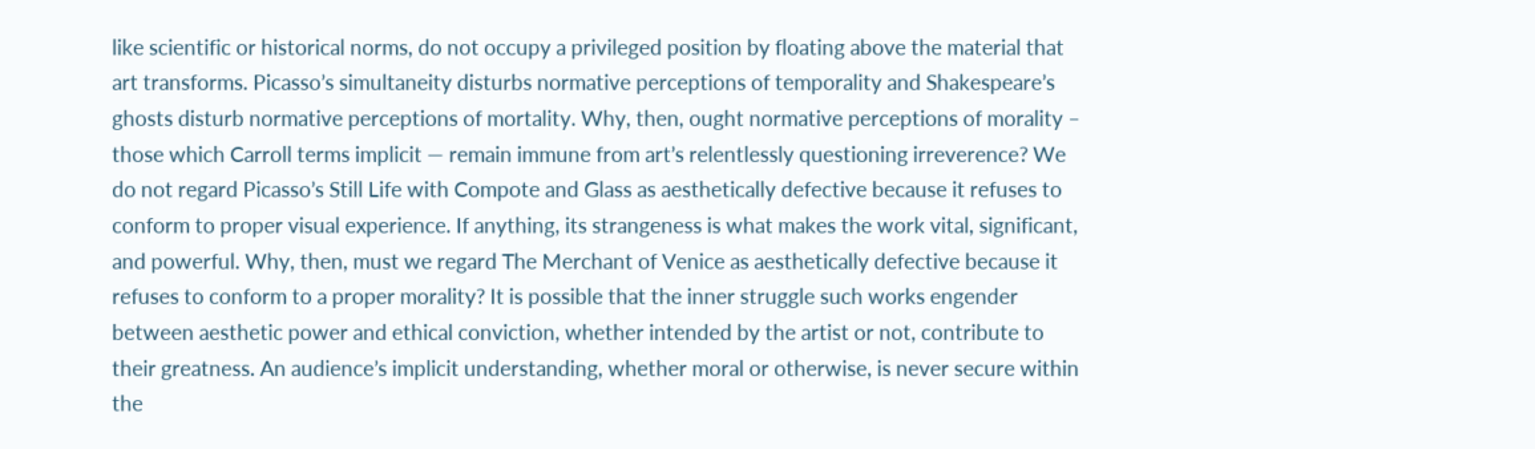like scientific or historical norms, do not occupy a privileged position by floating above the material that art transforms. Picasso’s simultaneity disturbs normative perceptions of temporality and Shakespeare’s ghosts disturb normative perceptions of mortality. Why, then, ought normative perceptions of morality – those which Carroll terms implicit — remain immune from art’s relentlessly questioning irreverence? We do not regard Picasso’s Still Life with Compote and Glass as aesthetically defective because it refuses to conform to proper visual experience. If anything, its strangeness is what makes the work vital, significant, and powerful. Why, then, must we regard The Merchant of Venice as aesthetically defective because it refuses to conform to a proper morality? It is possible that the inner struggle such works engender between aesthetic power and ethical conviction, whether intended by the artist or not, contribute to their greatness. An audience’s implicit understanding, whether moral or otherwise, is never secure within the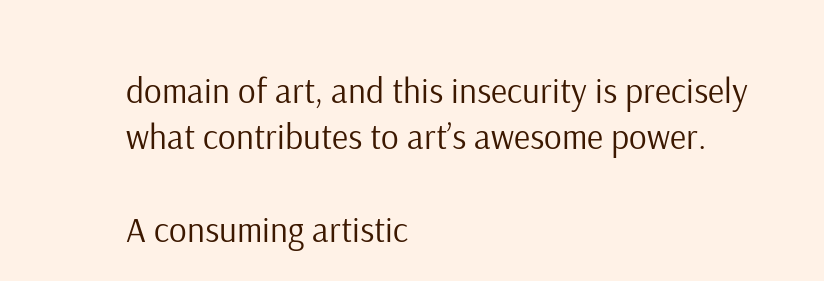domain of art, and this insecurity is precisely what contributes to art’s awesome power.

A consuming artistic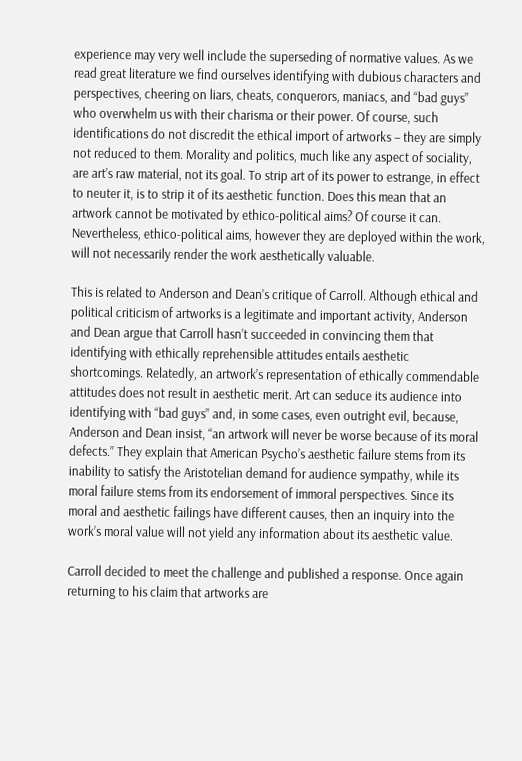experience may very well include the superseding of normative values. As we read great literature we find ourselves identifying with dubious characters and perspectives, cheering on liars, cheats, conquerors, maniacs, and “bad guys” who overwhelm us with their charisma or their power. Of course, such identifications do not discredit the ethical import of artworks – they are simply not reduced to them. Morality and politics, much like any aspect of sociality, are art’s raw material, not its goal. To strip art of its power to estrange, in effect to neuter it, is to strip it of its aesthetic function. Does this mean that an artwork cannot be motivated by ethico-political aims? Of course it can. Nevertheless, ethico-political aims, however they are deployed within the work, will not necessarily render the work aesthetically valuable.

This is related to Anderson and Dean’s critique of Carroll. Although ethical and political criticism of artworks is a legitimate and important activity, Anderson and Dean argue that Carroll hasn’t succeeded in convincing them that identifying with ethically reprehensible attitudes entails aesthetic shortcomings. Relatedly, an artwork’s representation of ethically commendable attitudes does not result in aesthetic merit. Art can seduce its audience into identifying with “bad guys” and, in some cases, even outright evil, because, Anderson and Dean insist, “an artwork will never be worse because of its moral defects.” They explain that American Psycho’s aesthetic failure stems from its inability to satisfy the Aristotelian demand for audience sympathy, while its moral failure stems from its endorsement of immoral perspectives. Since its moral and aesthetic failings have different causes, then an inquiry into the work’s moral value will not yield any information about its aesthetic value.

Carroll decided to meet the challenge and published a response. Once again returning to his claim that artworks are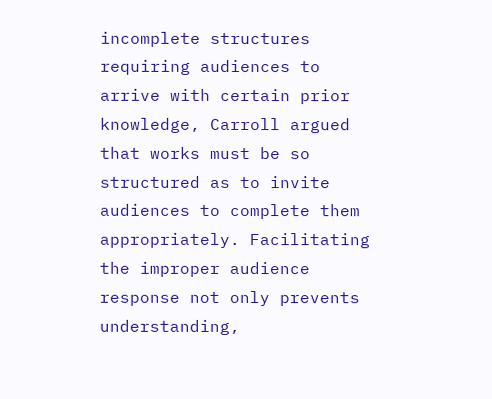incomplete structures requiring audiences to arrive with certain prior knowledge, Carroll argued that works must be so structured as to invite audiences to complete them appropriately. Facilitating the improper audience response not only prevents understanding,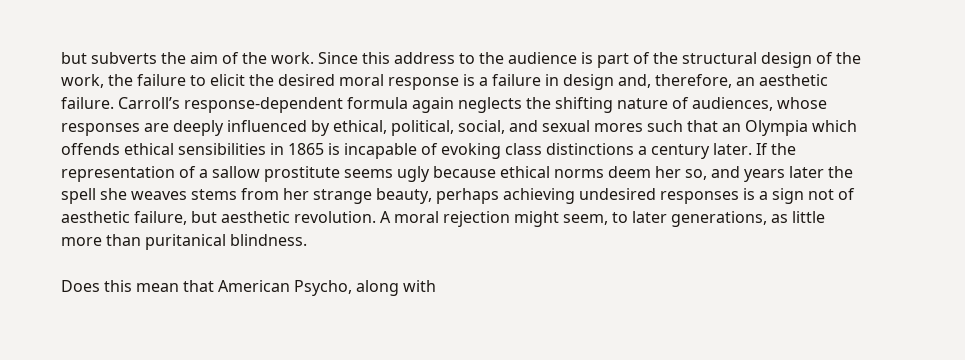but subverts the aim of the work. Since this address to the audience is part of the structural design of the work, the failure to elicit the desired moral response is a failure in design and, therefore, an aesthetic failure. Carroll’s response-dependent formula again neglects the shifting nature of audiences, whose responses are deeply influenced by ethical, political, social, and sexual mores such that an Olympia which offends ethical sensibilities in 1865 is incapable of evoking class distinctions a century later. If the representation of a sallow prostitute seems ugly because ethical norms deem her so, and years later the spell she weaves stems from her strange beauty, perhaps achieving undesired responses is a sign not of aesthetic failure, but aesthetic revolution. A moral rejection might seem, to later generations, as little more than puritanical blindness.

Does this mean that American Psycho, along with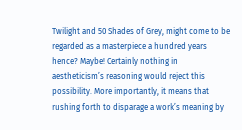Twilight and 50 Shades of Grey, might come to be regarded as a masterpiece a hundred years hence? Maybe! Certainly nothing in aestheticism’s reasoning would reject this possibility. More importantly, it means that rushing forth to disparage a work’s meaning by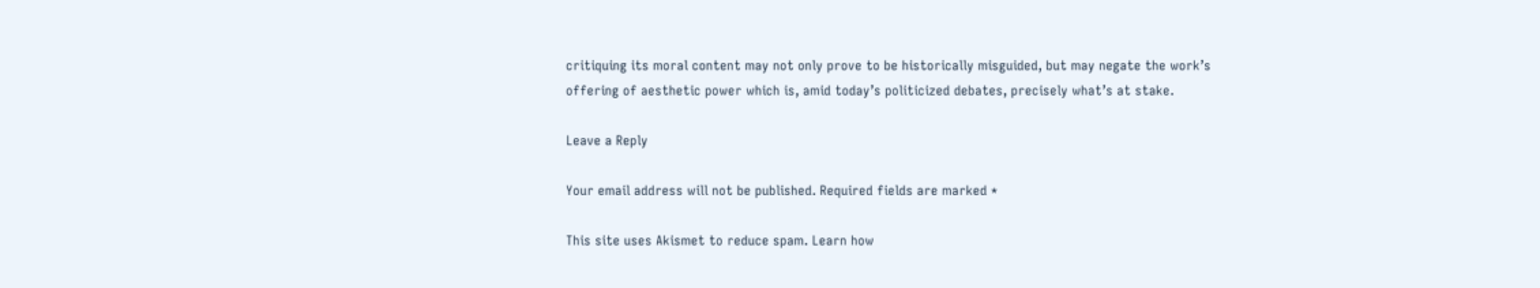critiquing its moral content may not only prove to be historically misguided, but may negate the work’s offering of aesthetic power which is, amid today’s politicized debates, precisely what’s at stake.

Leave a Reply

Your email address will not be published. Required fields are marked *

This site uses Akismet to reduce spam. Learn how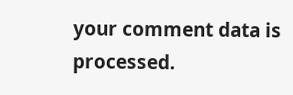your comment data is processed.